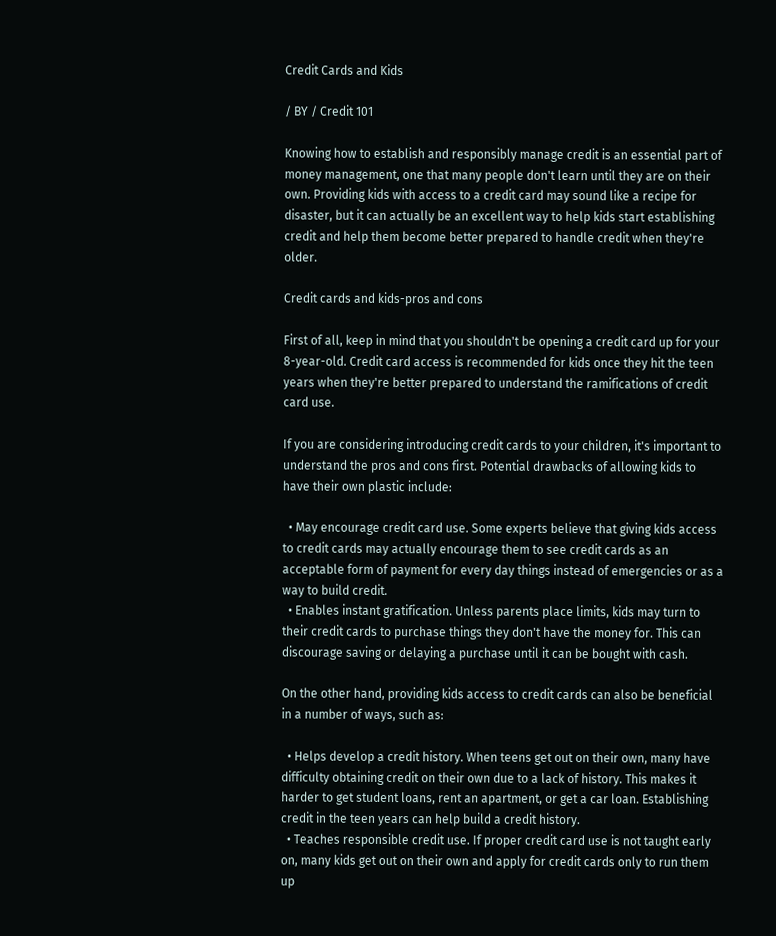Credit Cards and Kids

/ BY / Credit 101

Knowing how to establish and responsibly manage credit is an essential part of money management, one that many people don't learn until they are on their own. Providing kids with access to a credit card may sound like a recipe for disaster, but it can actually be an excellent way to help kids start establishing credit and help them become better prepared to handle credit when they're older.

Credit cards and kids-pros and cons

First of all, keep in mind that you shouldn't be opening a credit card up for your 8-year-old. Credit card access is recommended for kids once they hit the teen years when they're better prepared to understand the ramifications of credit card use.

If you are considering introducing credit cards to your children, it's important to understand the pros and cons first. Potential drawbacks of allowing kids to have their own plastic include:

  • May encourage credit card use. Some experts believe that giving kids access to credit cards may actually encourage them to see credit cards as an acceptable form of payment for every day things instead of emergencies or as a way to build credit.
  • Enables instant gratification. Unless parents place limits, kids may turn to their credit cards to purchase things they don't have the money for. This can discourage saving or delaying a purchase until it can be bought with cash.

On the other hand, providing kids access to credit cards can also be beneficial in a number of ways, such as:

  • Helps develop a credit history. When teens get out on their own, many have difficulty obtaining credit on their own due to a lack of history. This makes it harder to get student loans, rent an apartment, or get a car loan. Establishing credit in the teen years can help build a credit history.
  • Teaches responsible credit use. If proper credit card use is not taught early on, many kids get out on their own and apply for credit cards only to run them up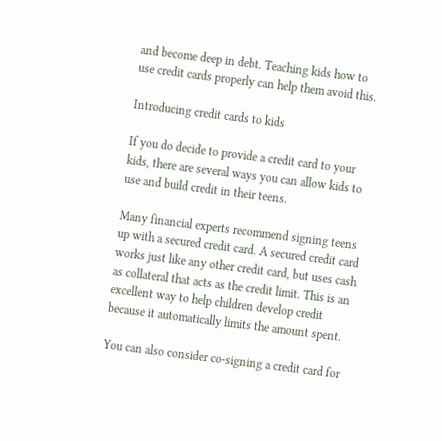and become deep in debt. Teaching kids how to use credit cards properly can help them avoid this.

Introducing credit cards to kids

If you do decide to provide a credit card to your kids, there are several ways you can allow kids to use and build credit in their teens.

Many financial experts recommend signing teens up with a secured credit card. A secured credit card works just like any other credit card, but uses cash as collateral that acts as the credit limit. This is an excellent way to help children develop credit because it automatically limits the amount spent.

You can also consider co-signing a credit card for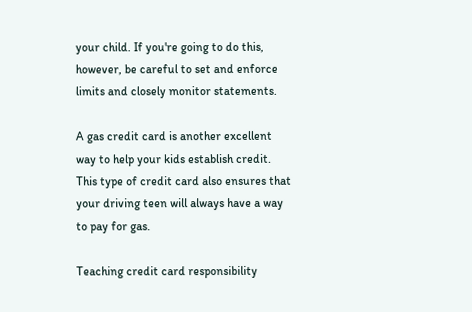your child. If you're going to do this, however, be careful to set and enforce limits and closely monitor statements.

A gas credit card is another excellent way to help your kids establish credit. This type of credit card also ensures that your driving teen will always have a way to pay for gas.

Teaching credit card responsibility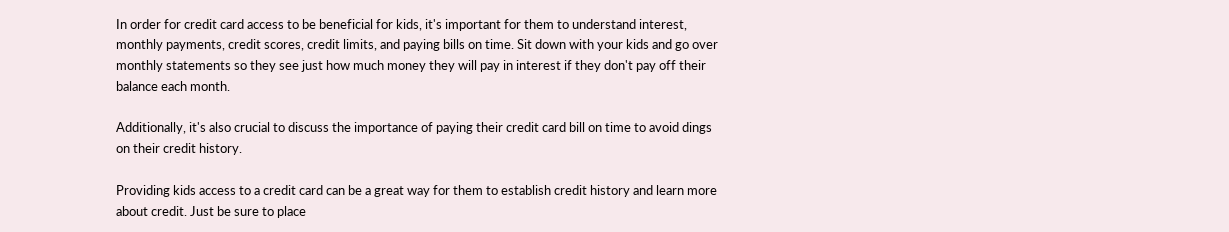In order for credit card access to be beneficial for kids, it's important for them to understand interest, monthly payments, credit scores, credit limits, and paying bills on time. Sit down with your kids and go over monthly statements so they see just how much money they will pay in interest if they don't pay off their balance each month.

Additionally, it's also crucial to discuss the importance of paying their credit card bill on time to avoid dings on their credit history.

Providing kids access to a credit card can be a great way for them to establish credit history and learn more about credit. Just be sure to place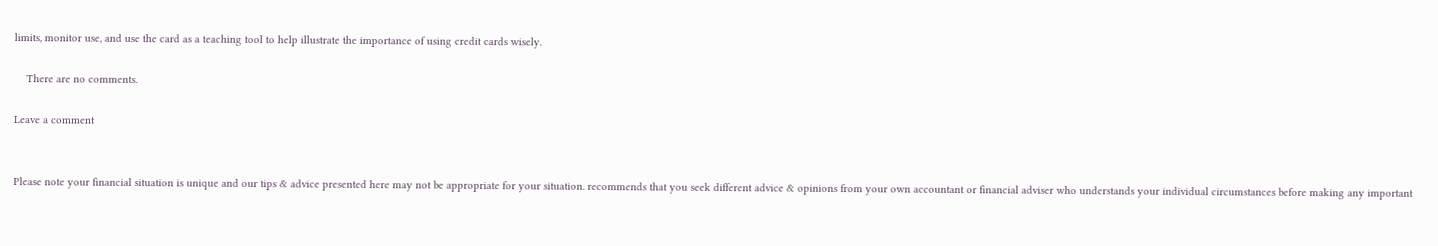limits, monitor use, and use the card as a teaching tool to help illustrate the importance of using credit cards wisely.

    There are no comments.

Leave a comment


Please note your financial situation is unique and our tips & advice presented here may not be appropriate for your situation. recommends that you seek different advice & opinions from your own accountant or financial adviser who understands your individual circumstances before making any important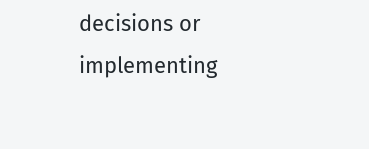decisions or implementing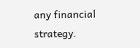any financial strategy.